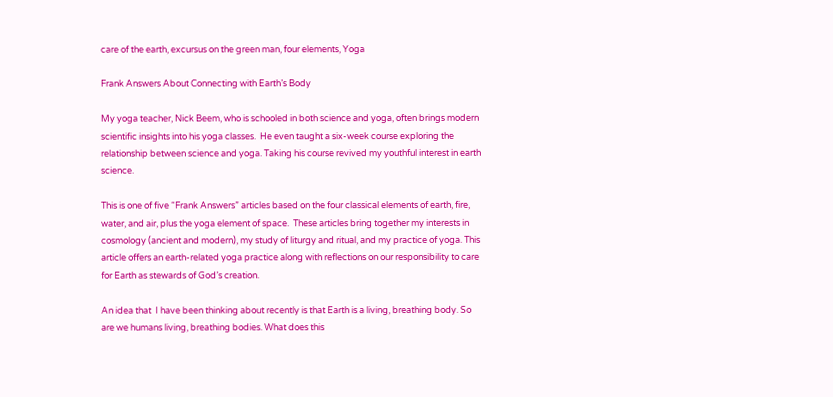care of the earth, excursus on the green man, four elements, Yoga

Frank Answers About Connecting with Earth’s Body

My yoga teacher, Nick Beem, who is schooled in both science and yoga, often brings modern scientific insights into his yoga classes.  He even taught a six-week course exploring the relationship between science and yoga. Taking his course revived my youthful interest in earth science.

This is one of five “Frank Answers” articles based on the four classical elements of earth, fire, water, and air, plus the yoga element of space.  These articles bring together my interests in cosmology (ancient and modern), my study of liturgy and ritual, and my practice of yoga. This article offers an earth-related yoga practice along with reflections on our responsibility to care for Earth as stewards of God’s creation.

An idea that  I have been thinking about recently is that Earth is a living, breathing body. So are we humans living, breathing bodies. What does this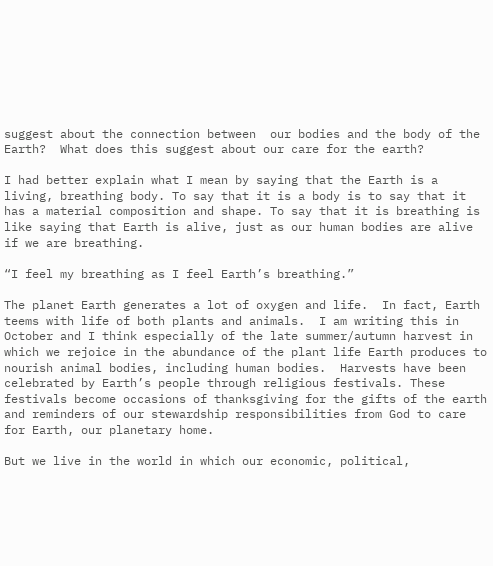suggest about the connection between  our bodies and the body of the Earth?  What does this suggest about our care for the earth?

I had better explain what I mean by saying that the Earth is a living, breathing body. To say that it is a body is to say that it has a material composition and shape. To say that it is breathing is like saying that Earth is alive, just as our human bodies are alive if we are breathing.

“I feel my breathing as I feel Earth’s breathing.”

The planet Earth generates a lot of oxygen and life.  In fact, Earth teems with life of both plants and animals.  I am writing this in October and I think especially of the late summer/autumn harvest in which we rejoice in the abundance of the plant life Earth produces to nourish animal bodies, including human bodies.  Harvests have been celebrated by Earth’s people through religious festivals. These festivals become occasions of thanksgiving for the gifts of the earth and reminders of our stewardship responsibilities from God to care for Earth, our planetary home.

But we live in the world in which our economic, political,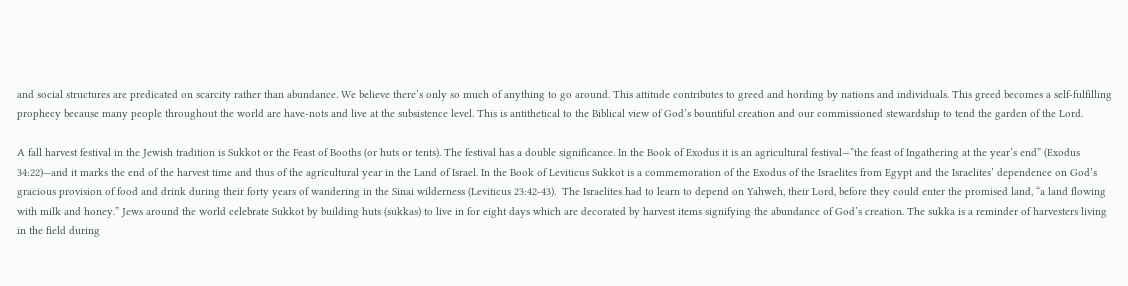and social structures are predicated on scarcity rather than abundance. We believe there’s only so much of anything to go around. This attitude contributes to greed and hording by nations and individuals. This greed becomes a self-fulfilling prophecy because many people throughout the world are have-nots and live at the subsistence level. This is antithetical to the Biblical view of God’s bountiful creation and our commissioned stewardship to tend the garden of the Lord.

A fall harvest festival in the Jewish tradition is Sukkot or the Feast of Booths (or huts or tents). The festival has a double significance. In the Book of Exodus it is an agricultural festival—”the feast of Ingathering at the year’s end” (Exodus 34:22)—and it marks the end of the harvest time and thus of the agricultural year in the Land of Israel. In the Book of Leviticus Sukkot is a commemoration of the Exodus of the Israelites from Egypt and the Israelites’ dependence on God’s gracious provision of food and drink during their forty years of wandering in the Sinai wilderness (Leviticus 23:42-43).  The Israelites had to learn to depend on Yahweh, their Lord, before they could enter the promised land, “a land flowing with milk and honey.” Jews around the world celebrate Sukkot by building huts (sukkas) to live in for eight days which are decorated by harvest items signifying the abundance of God’s creation. The sukka is a reminder of harvesters living in the field during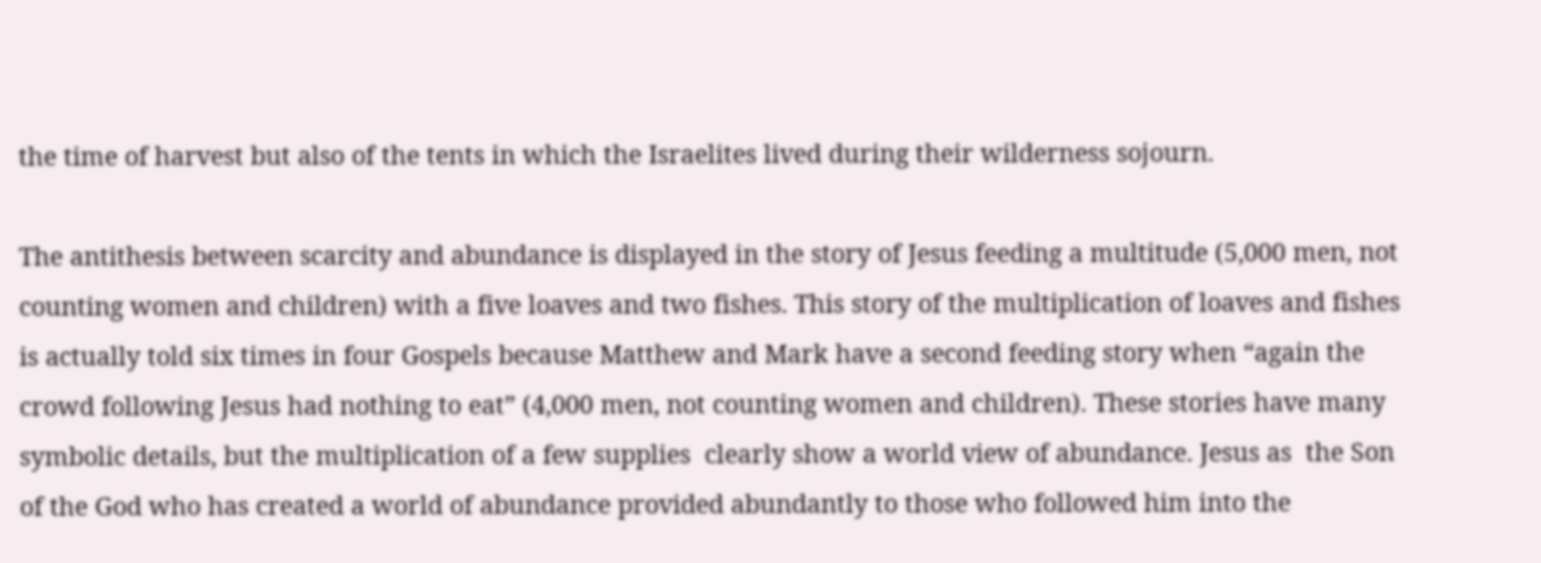the time of harvest but also of the tents in which the Israelites lived during their wilderness sojourn.

The antithesis between scarcity and abundance is displayed in the story of Jesus feeding a multitude (5,000 men, not counting women and children) with a five loaves and two fishes. This story of the multiplication of loaves and fishes is actually told six times in four Gospels because Matthew and Mark have a second feeding story when “again the crowd following Jesus had nothing to eat” (4,000 men, not counting women and children). These stories have many symbolic details, but the multiplication of a few supplies  clearly show a world view of abundance. Jesus as  the Son of the God who has created a world of abundance provided abundantly to those who followed him into the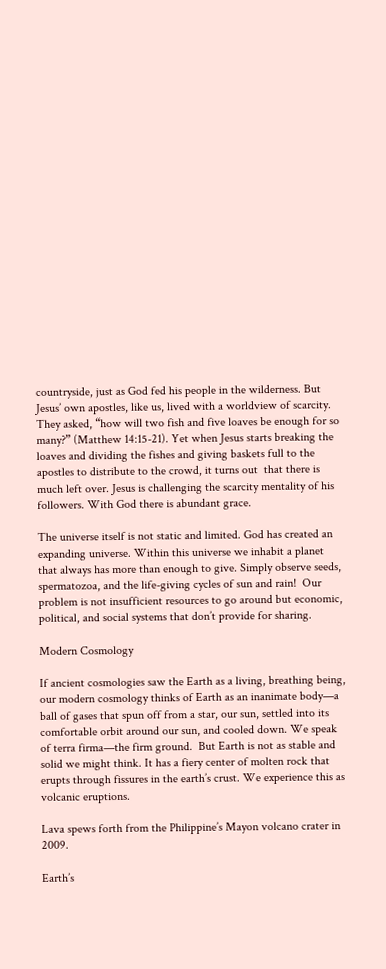countryside, just as God fed his people in the wilderness. But Jesus’ own apostles, like us, lived with a worldview of scarcity. They asked, “how will two fish and five loaves be enough for so many?” (Matthew 14:15-21). Yet when Jesus starts breaking the loaves and dividing the fishes and giving baskets full to the apostles to distribute to the crowd, it turns out  that there is much left over. Jesus is challenging the scarcity mentality of his followers. With God there is abundant grace.

The universe itself is not static and limited. God has created an expanding universe. Within this universe we inhabit a planet that always has more than enough to give. Simply observe seeds, spermatozoa, and the life-giving cycles of sun and rain!  Our problem is not insufficient resources to go around but economic, political, and social systems that don’t provide for sharing.

Modern Cosmology

If ancient cosmologies saw the Earth as a living, breathing being, our modern cosmology thinks of Earth as an inanimate body—a ball of gases that spun off from a star, our sun, settled into its comfortable orbit around our sun, and cooled down. We speak of terra firma—the firm ground.  But Earth is not as stable and solid we might think. It has a fiery center of molten rock that erupts through fissures in the earth’s crust. We experience this as volcanic eruptions.

Lava spews forth from the Philippine’s Mayon volcano crater in 2009.

Earth’s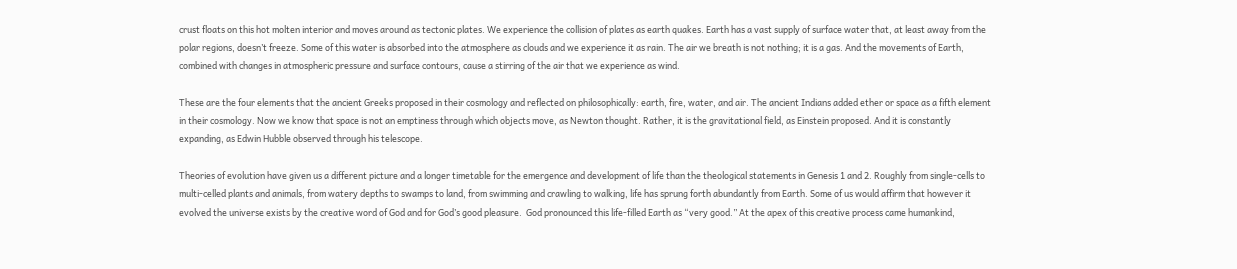crust floats on this hot molten interior and moves around as tectonic plates. We experience the collision of plates as earth quakes. Earth has a vast supply of surface water that, at least away from the polar regions, doesn’t freeze. Some of this water is absorbed into the atmosphere as clouds and we experience it as rain. The air we breath is not nothing; it is a gas. And the movements of Earth, combined with changes in atmospheric pressure and surface contours, cause a stirring of the air that we experience as wind.

These are the four elements that the ancient Greeks proposed in their cosmology and reflected on philosophically: earth, fire, water, and air. The ancient Indians added ether or space as a fifth element in their cosmology. Now we know that space is not an emptiness through which objects move, as Newton thought. Rather, it is the gravitational field, as Einstein proposed. And it is constantly expanding, as Edwin Hubble observed through his telescope.

Theories of evolution have given us a different picture and a longer timetable for the emergence and development of life than the theological statements in Genesis 1 and 2. Roughly from single-cells to multi-celled plants and animals, from watery depths to swamps to land, from swimming and crawling to walking, life has sprung forth abundantly from Earth. Some of us would affirm that however it evolved the universe exists by the creative word of God and for God’s good pleasure.  God pronounced this life-filled Earth as “very good.” At the apex of this creative process came humankind,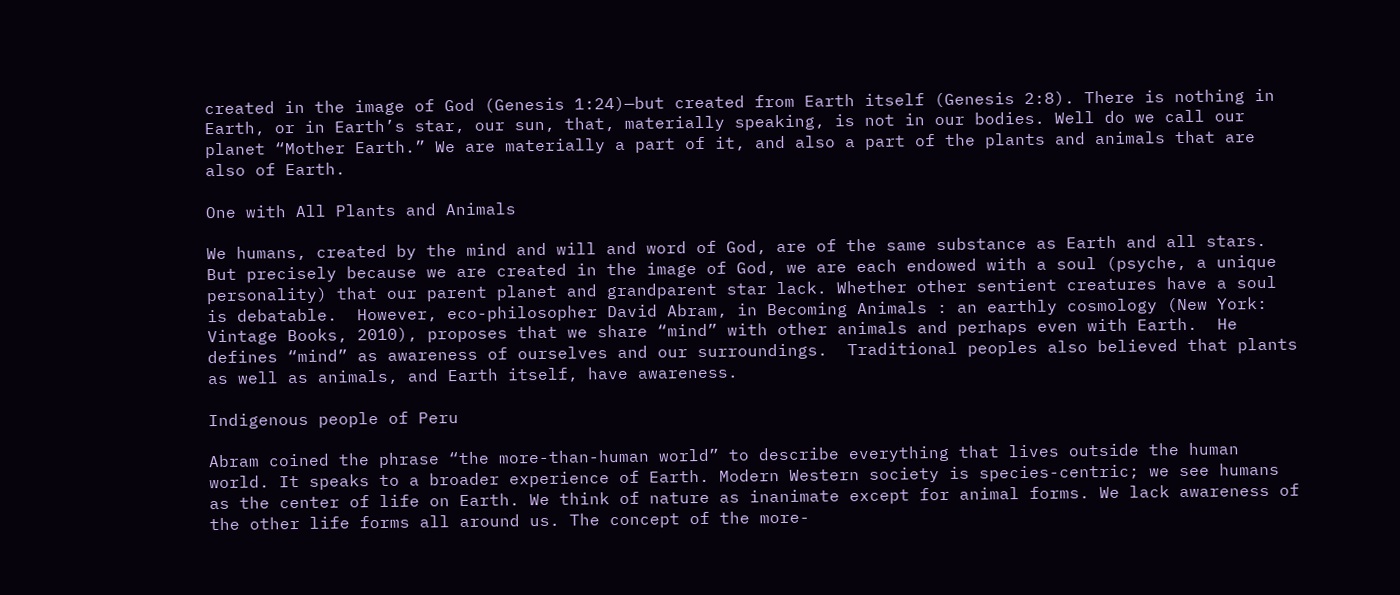created in the image of God (Genesis 1:24)—but created from Earth itself (Genesis 2:8). There is nothing in Earth, or in Earth’s star, our sun, that, materially speaking, is not in our bodies. Well do we call our planet “Mother Earth.” We are materially a part of it, and also a part of the plants and animals that are also of Earth.

One with All Plants and Animals

We humans, created by the mind and will and word of God, are of the same substance as Earth and all stars. But precisely because we are created in the image of God, we are each endowed with a soul (psyche, a unique personality) that our parent planet and grandparent star lack. Whether other sentient creatures have a soul is debatable.  However, eco-philosopher David Abram, in Becoming Animals : an earthly cosmology (New York: Vintage Books, 2010), proposes that we share “mind” with other animals and perhaps even with Earth.  He defines “mind” as awareness of ourselves and our surroundings.  Traditional peoples also believed that plants as well as animals, and Earth itself, have awareness.

Indigenous people of Peru

Abram coined the phrase “the more-than-human world” to describe everything that lives outside the human world. It speaks to a broader experience of Earth. Modern Western society is species-centric; we see humans as the center of life on Earth. We think of nature as inanimate except for animal forms. We lack awareness of the other life forms all around us. The concept of the more-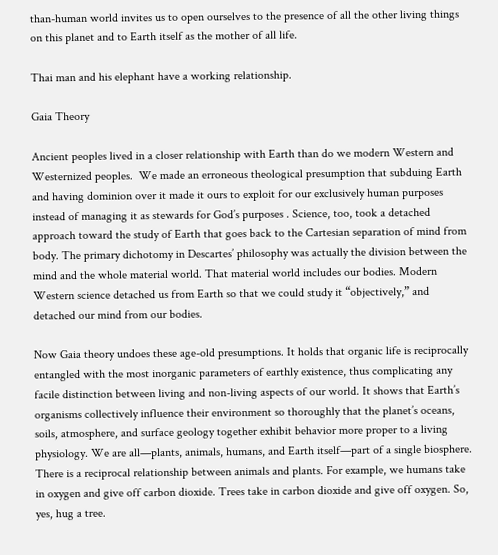than-human world invites us to open ourselves to the presence of all the other living things on this planet and to Earth itself as the mother of all life.

Thai man and his elephant have a working relationship.

Gaia Theory

Ancient peoples lived in a closer relationship with Earth than do we modern Western and Westernized peoples.  We made an erroneous theological presumption that subduing Earth and having dominion over it made it ours to exploit for our exclusively human purposes instead of managing it as stewards for God’s purposes . Science, too, took a detached approach toward the study of Earth that goes back to the Cartesian separation of mind from body. The primary dichotomy in Descartes’ philosophy was actually the division between the mind and the whole material world. That material world includes our bodies. Modern Western science detached us from Earth so that we could study it “objectively,” and detached our mind from our bodies.

Now Gaia theory undoes these age-old presumptions. It holds that organic life is reciprocally entangled with the most inorganic parameters of earthly existence, thus complicating any facile distinction between living and non-living aspects of our world. It shows that Earth’s organisms collectively influence their environment so thoroughly that the planet’s oceans, soils, atmosphere, and surface geology together exhibit behavior more proper to a living physiology. We are all—plants, animals, humans, and Earth itself—part of a single biosphere.  There is a reciprocal relationship between animals and plants. For example, we humans take in oxygen and give off carbon dioxide. Trees take in carbon dioxide and give off oxygen. So, yes, hug a tree.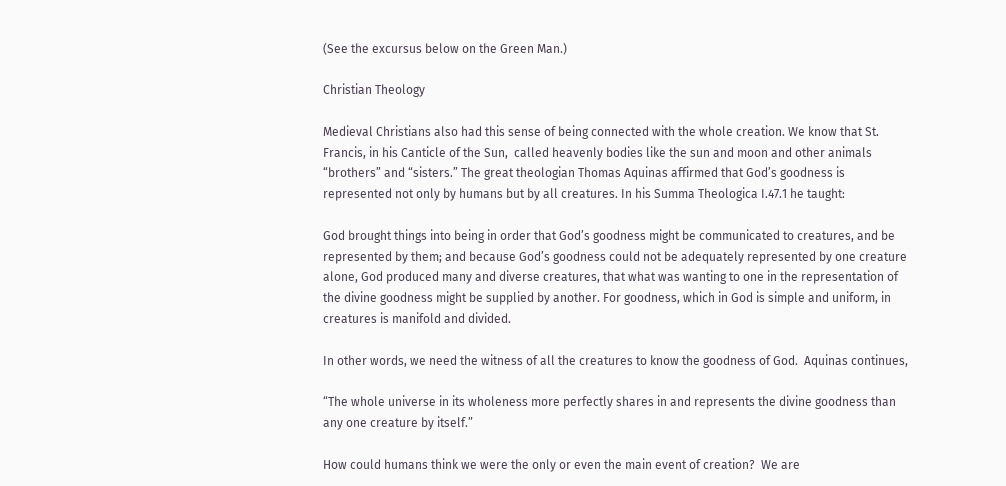(See the excursus below on the Green Man.)

Christian Theology

Medieval Christians also had this sense of being connected with the whole creation. We know that St. Francis, in his Canticle of the Sun,  called heavenly bodies like the sun and moon and other animals “brothers” and “sisters.” The great theologian Thomas Aquinas affirmed that God’s goodness is represented not only by humans but by all creatures. In his Summa Theologica I.47.1 he taught:

God brought things into being in order that God’s goodness might be communicated to creatures, and be represented by them; and because God’s goodness could not be adequately represented by one creature alone, God produced many and diverse creatures, that what was wanting to one in the representation of the divine goodness might be supplied by another. For goodness, which in God is simple and uniform, in creatures is manifold and divided.

In other words, we need the witness of all the creatures to know the goodness of God.  Aquinas continues,

“The whole universe in its wholeness more perfectly shares in and represents the divine goodness than any one creature by itself.”

How could humans think we were the only or even the main event of creation?  We are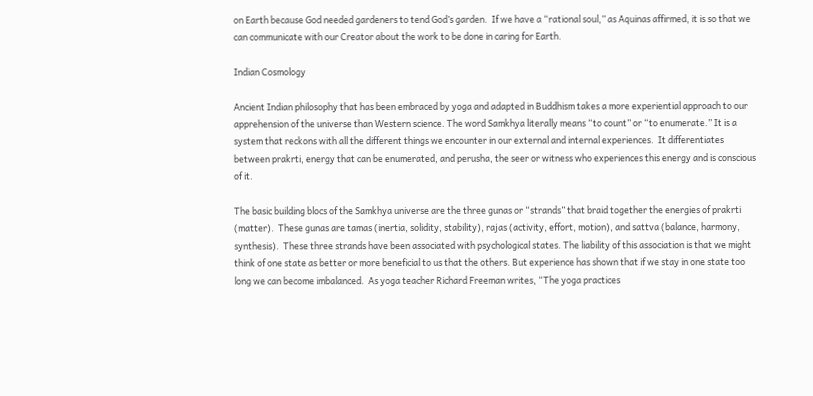on Earth because God needed gardeners to tend God’s garden.  If we have a “rational soul,” as Aquinas affirmed, it is so that we can communicate with our Creator about the work to be done in caring for Earth.

Indian Cosmology

Ancient Indian philosophy that has been embraced by yoga and adapted in Buddhism takes a more experiential approach to our apprehension of the universe than Western science. The word Samkhya literally means “to count” or “to enumerate.” It is a system that reckons with all the different things we encounter in our external and internal experiences.  It differentiates between prakrti, energy that can be enumerated, and perusha, the seer or witness who experiences this energy and is conscious of it.

The basic building blocs of the Samkhya universe are the three gunas or “strands” that braid together the energies of prakrti  (matter).  These gunas are tamas (inertia, solidity, stability), rajas (activity, effort, motion), and sattva (balance, harmony, synthesis).  These three strands have been associated with psychological states. The liability of this association is that we might think of one state as better or more beneficial to us that the others. But experience has shown that if we stay in one state too long we can become imbalanced.  As yoga teacher Richard Freeman writes, “The yoga practices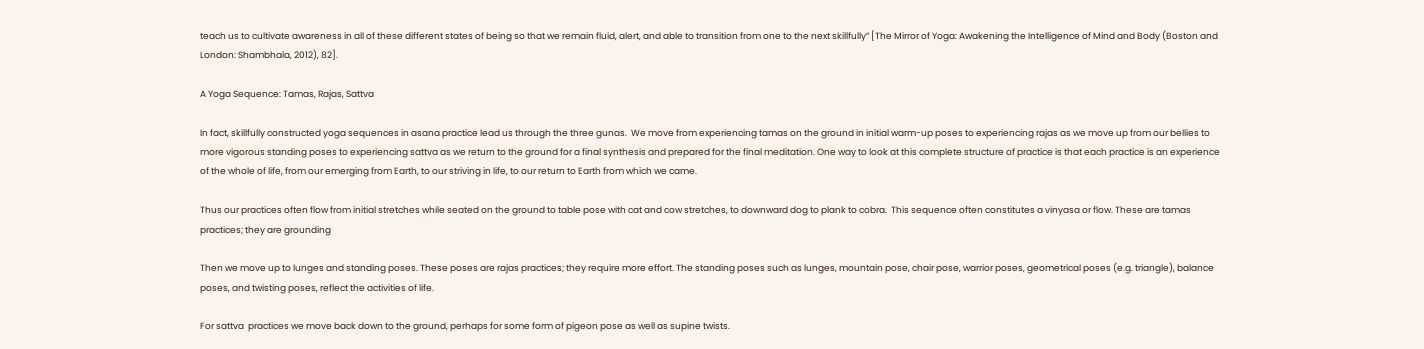teach us to cultivate awareness in all of these different states of being so that we remain fluid, alert, and able to transition from one to the next skillfully” [The Mirror of Yoga: Awakening the Intelligence of Mind and Body (Boston and London: Shambhala, 2012), 82].

A Yoga Sequence: Tamas, Rajas, Sattva

In fact, skillfully constructed yoga sequences in asana practice lead us through the three gunas.  We move from experiencing tamas on the ground in initial warm-up poses to experiencing rajas as we move up from our bellies to more vigorous standing poses to experiencing sattva as we return to the ground for a final synthesis and prepared for the final meditation. One way to look at this complete structure of practice is that each practice is an experience of the whole of life, from our emerging from Earth, to our striving in life, to our return to Earth from which we came.

Thus our practices often flow from initial stretches while seated on the ground to table pose with cat and cow stretches, to downward dog to plank to cobra.  This sequence often constitutes a vinyasa or flow. These are tamas practices; they are grounding

Then we move up to lunges and standing poses. These poses are rajas practices; they require more effort. The standing poses such as lunges, mountain pose, chair pose, warrior poses, geometrical poses (e.g. triangle), balance poses, and twisting poses, reflect the activities of life.

For sattva  practices we move back down to the ground, perhaps for some form of pigeon pose as well as supine twists.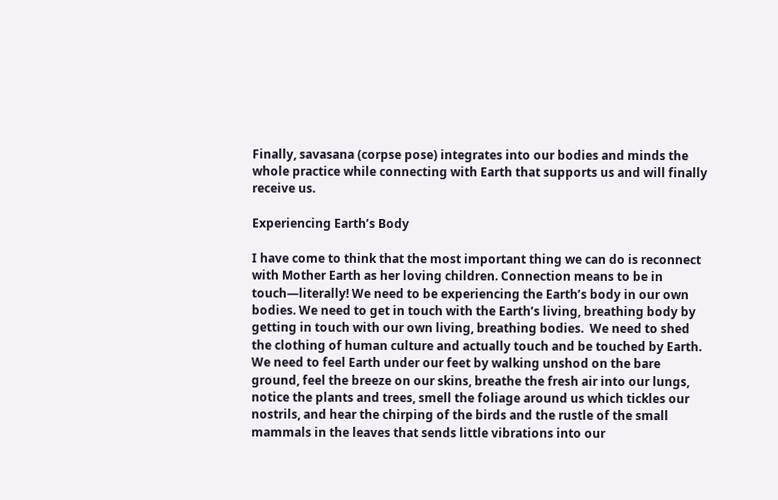Finally, savasana (corpse pose) integrates into our bodies and minds the whole practice while connecting with Earth that supports us and will finally receive us.

Experiencing Earth’s Body

I have come to think that the most important thing we can do is reconnect with Mother Earth as her loving children. Connection means to be in touch—literally! We need to be experiencing the Earth’s body in our own bodies. We need to get in touch with the Earth’s living, breathing body by getting in touch with our own living, breathing bodies.  We need to shed the clothing of human culture and actually touch and be touched by Earth. We need to feel Earth under our feet by walking unshod on the bare ground, feel the breeze on our skins, breathe the fresh air into our lungs, notice the plants and trees, smell the foliage around us which tickles our nostrils, and hear the chirping of the birds and the rustle of the small mammals in the leaves that sends little vibrations into our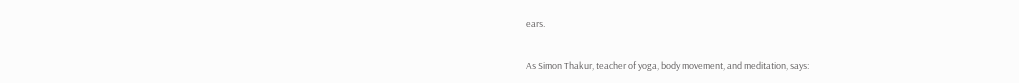ears.

As Simon Thakur, teacher of yoga, body movement, and meditation, says: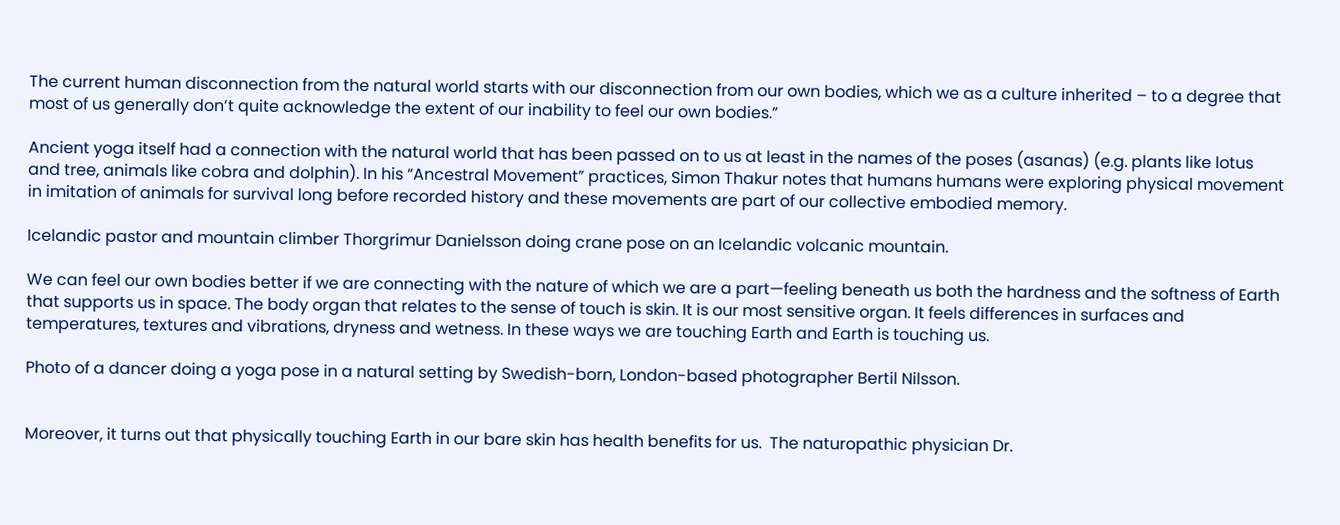The current human disconnection from the natural world starts with our disconnection from our own bodies, which we as a culture inherited – to a degree that most of us generally don’t quite acknowledge the extent of our inability to feel our own bodies.”

Ancient yoga itself had a connection with the natural world that has been passed on to us at least in the names of the poses (asanas) (e.g. plants like lotus and tree, animals like cobra and dolphin). In his “Ancestral Movement” practices, Simon Thakur notes that humans humans were exploring physical movement in imitation of animals for survival long before recorded history and these movements are part of our collective embodied memory.

Icelandic pastor and mountain climber Thorgrimur Danielsson doing crane pose on an Icelandic volcanic mountain.

We can feel our own bodies better if we are connecting with the nature of which we are a part—feeling beneath us both the hardness and the softness of Earth that supports us in space. The body organ that relates to the sense of touch is skin. It is our most sensitive organ. It feels differences in surfaces and temperatures, textures and vibrations, dryness and wetness. In these ways we are touching Earth and Earth is touching us.

Photo of a dancer doing a yoga pose in a natural setting by Swedish-born, London-based photographer Bertil Nilsson.


Moreover, it turns out that physically touching Earth in our bare skin has health benefits for us.  The naturopathic physician Dr.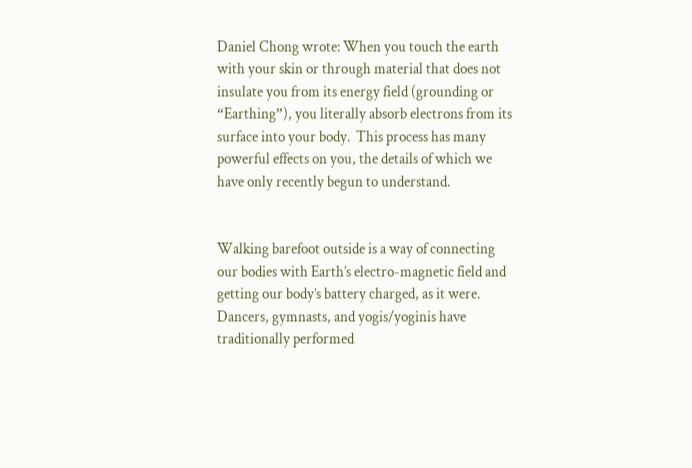Daniel Chong wrote: When you touch the earth with your skin or through material that does not insulate you from its energy field (grounding or “Earthing”), you literally absorb electrons from its surface into your body.  This process has many powerful effects on you, the details of which we have only recently begun to understand.


Walking barefoot outside is a way of connecting our bodies with Earth’s electro-magnetic field and getting our body’s battery charged, as it were. Dancers, gymnasts, and yogis/yoginis have traditionally performed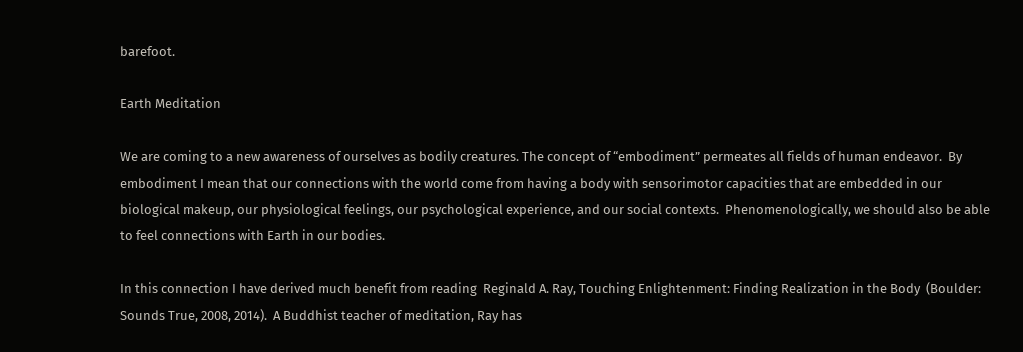barefoot.

Earth Meditation

We are coming to a new awareness of ourselves as bodily creatures. The concept of “embodiment” permeates all fields of human endeavor.  By embodiment I mean that our connections with the world come from having a body with sensorimotor capacities that are embedded in our biological makeup, our physiological feelings, our psychological experience, and our social contexts.  Phenomenologically, we should also be able to feel connections with Earth in our bodies.

In this connection I have derived much benefit from reading  Reginald A. Ray, Touching Enlightenment: Finding Realization in the Body  (Boulder: Sounds True, 2008, 2014).  A Buddhist teacher of meditation, Ray has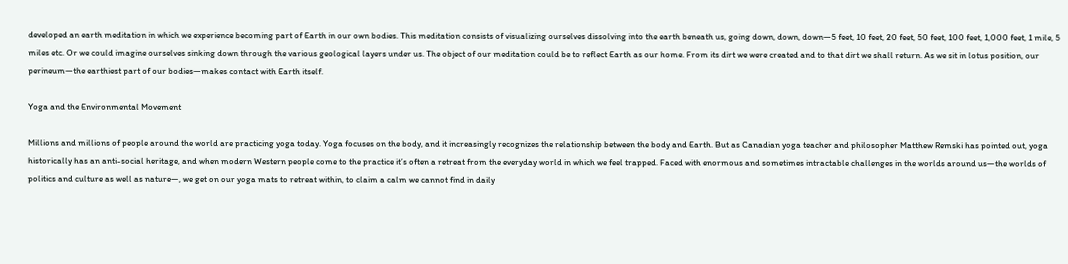developed an earth meditation in which we experience becoming part of Earth in our own bodies. This meditation consists of visualizing ourselves dissolving into the earth beneath us, going down, down, down—5 feet, 10 feet, 20 feet, 50 feet, 100 feet, 1,000 feet, 1 mile, 5 miles etc. Or we could imagine ourselves sinking down through the various geological layers under us. The object of our meditation could be to reflect Earth as our home. From its dirt we were created and to that dirt we shall return. As we sit in lotus position, our perineum—the earthiest part of our bodies—makes contact with Earth itself.

Yoga and the Environmental Movement

Millions and millions of people around the world are practicing yoga today. Yoga focuses on the body, and it increasingly recognizes the relationship between the body and Earth. But as Canadian yoga teacher and philosopher Matthew Remski has pointed out, yoga historically has an anti-social heritage, and when modern Western people come to the practice it’s often a retreat from the everyday world in which we feel trapped. Faced with enormous and sometimes intractable challenges in the worlds around us—the worlds of politics and culture as well as nature—, we get on our yoga mats to retreat within, to claim a calm we cannot find in daily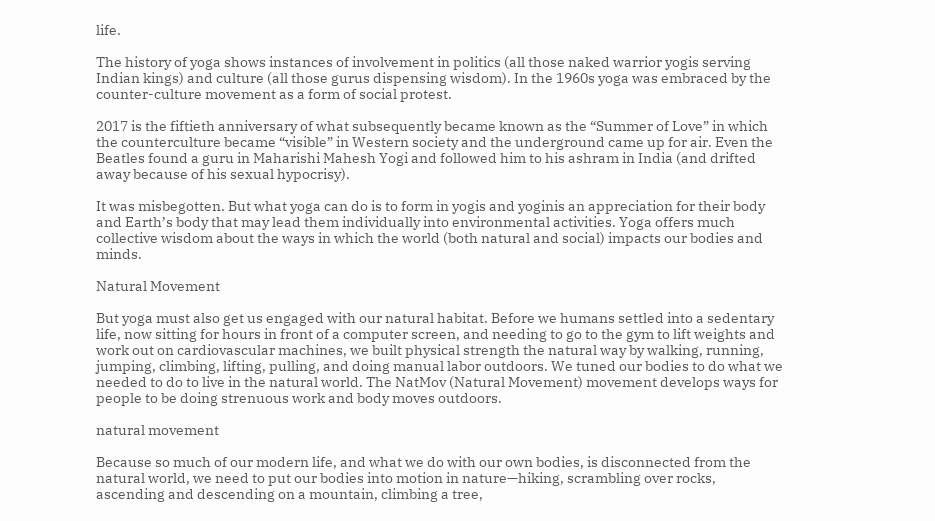life.

The history of yoga shows instances of involvement in politics (all those naked warrior yogis serving Indian kings) and culture (all those gurus dispensing wisdom). In the 1960s yoga was embraced by the counter-culture movement as a form of social protest.

2017 is the fiftieth anniversary of what subsequently became known as the “Summer of Love” in which the counterculture became “visible” in Western society and the underground came up for air. Even the Beatles found a guru in Maharishi Mahesh Yogi and followed him to his ashram in India (and drifted away because of his sexual hypocrisy).

It was misbegotten. But what yoga can do is to form in yogis and yoginis an appreciation for their body and Earth’s body that may lead them individually into environmental activities. Yoga offers much collective wisdom about the ways in which the world (both natural and social) impacts our bodies and minds.

Natural Movement

But yoga must also get us engaged with our natural habitat. Before we humans settled into a sedentary life, now sitting for hours in front of a computer screen, and needing to go to the gym to lift weights and work out on cardiovascular machines, we built physical strength the natural way by walking, running, jumping, climbing, lifting, pulling, and doing manual labor outdoors. We tuned our bodies to do what we needed to do to live in the natural world. The NatMov (Natural Movement) movement develops ways for people to be doing strenuous work and body moves outdoors.

natural movement

Because so much of our modern life, and what we do with our own bodies, is disconnected from the natural world, we need to put our bodies into motion in nature—hiking, scrambling over rocks, ascending and descending on a mountain, climbing a tree,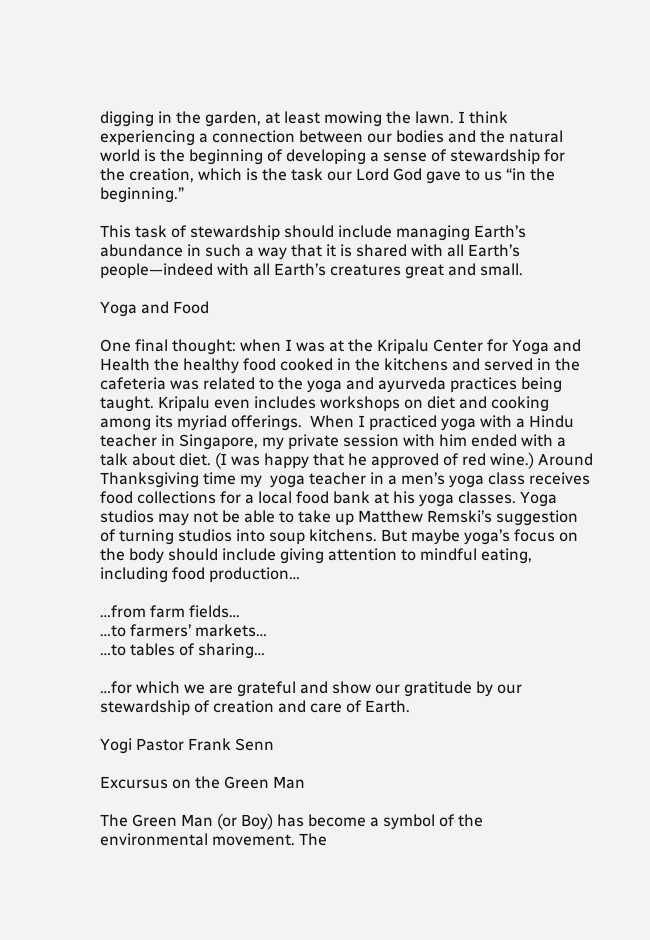digging in the garden, at least mowing the lawn. I think experiencing a connection between our bodies and the natural world is the beginning of developing a sense of stewardship for the creation, which is the task our Lord God gave to us “in the beginning.”

This task of stewardship should include managing Earth’s abundance in such a way that it is shared with all Earth’s people—indeed with all Earth’s creatures great and small.

Yoga and Food

One final thought: when I was at the Kripalu Center for Yoga and Health the healthy food cooked in the kitchens and served in the cafeteria was related to the yoga and ayurveda practices being taught. Kripalu even includes workshops on diet and cooking among its myriad offerings.  When I practiced yoga with a Hindu teacher in Singapore, my private session with him ended with a talk about diet. (I was happy that he approved of red wine.) Around Thanksgiving time my  yoga teacher in a men’s yoga class receives food collections for a local food bank at his yoga classes. Yoga studios may not be able to take up Matthew Remski’s suggestion of turning studios into soup kitchens. But maybe yoga’s focus on the body should include giving attention to mindful eating, including food production…

…from farm fields…
…to farmers’ markets…
…to tables of sharing…

…for which we are grateful and show our gratitude by our stewardship of creation and care of Earth.

Yogi Pastor Frank Senn

Excursus on the Green Man

The Green Man (or Boy) has become a symbol of the environmental movement. The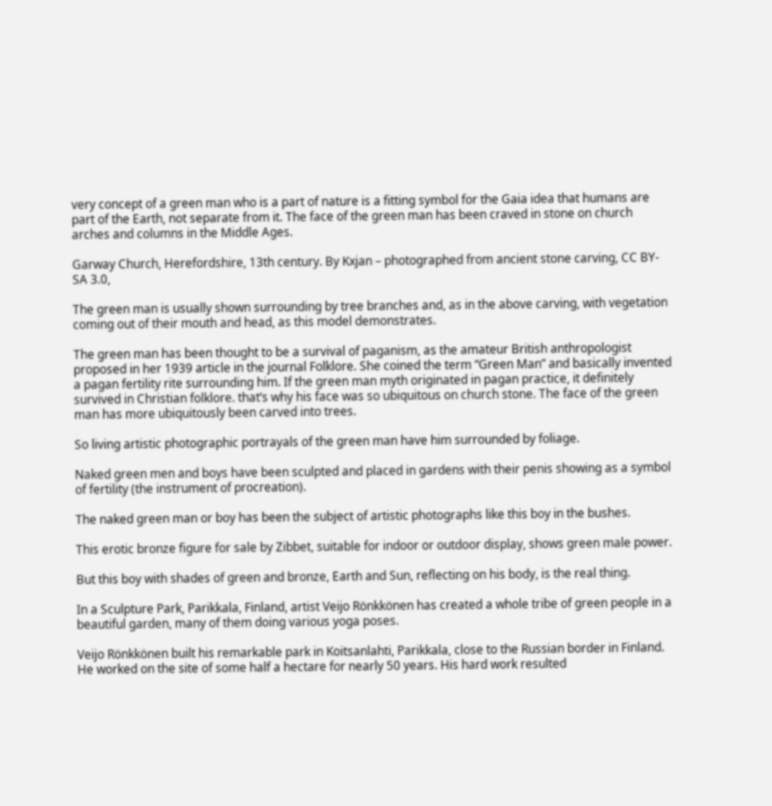very concept of a green man who is a part of nature is a fitting symbol for the Gaia idea that humans are part of the Earth, not separate from it. The face of the green man has been craved in stone on church arches and columns in the Middle Ages.

Garway Church, Herefordshire, 13th century. By Kxjan – photographed from ancient stone carving, CC BY-SA 3.0,

The green man is usually shown surrounding by tree branches and, as in the above carving, with vegetation coming out of their mouth and head, as this model demonstrates.

The green man has been thought to be a survival of paganism, as the amateur British anthropologist proposed in her 1939 article in the journal Folklore. She coined the term “Green Man” and basically invented a pagan fertility rite surrounding him. If the green man myth originated in pagan practice, it definitely survived in Christian folklore. that’s why his face was so ubiquitous on church stone. The face of the green man has more ubiquitously been carved into trees.

So living artistic photographic portrayals of the green man have him surrounded by foliage.

Naked green men and boys have been sculpted and placed in gardens with their penis showing as a symbol of fertility (the instrument of procreation).

The naked green man or boy has been the subject of artistic photographs like this boy in the bushes.

This erotic bronze figure for sale by Zibbet, suitable for indoor or outdoor display, shows green male power.

But this boy with shades of green and bronze, Earth and Sun, reflecting on his body, is the real thing.

In a Sculpture Park, Parikkala, Finland, artist Veijo Rönkkönen has created a whole tribe of green people in a beautiful garden, many of them doing various yoga poses.

Veijo Rönkkönen built his remarkable park in Koitsanlahti, Parikkala, close to the Russian border in Finland. He worked on the site of some half a hectare for nearly 50 years. His hard work resulted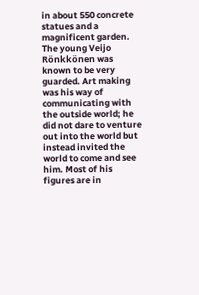in about 550 concrete statues and a magnificent garden. The young Veijo Rönkkönen was known to be very guarded. Art making was his way of communicating with the outside world; he did not dare to venture out into the world but instead invited the world to come and see him. Most of his figures are in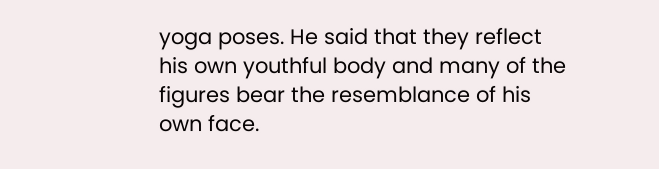yoga poses. He said that they reflect his own youthful body and many of the figures bear the resemblance of his own face.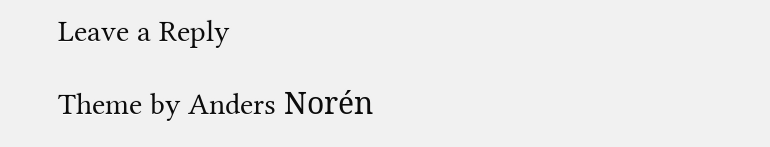Leave a Reply

Theme by Anders Norén